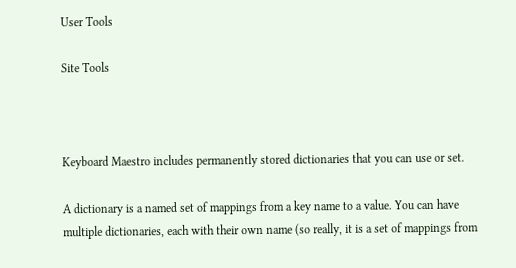User Tools

Site Tools



Keyboard Maestro includes permanently stored dictionaries that you can use or set.

A dictionary is a named set of mappings from a key name to a value. You can have multiple dictionaries, each with their own name (so really, it is a set of mappings from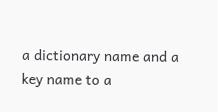a dictionary name and a key name to a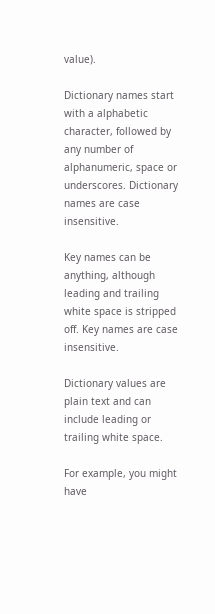value).

Dictionary names start with a alphabetic character, followed by any number of alphanumeric, space or underscores. Dictionary names are case insensitive.

Key names can be anything, although leading and trailing white space is stripped off. Key names are case insensitive.

Dictionary values are plain text and can include leading or trailing white space.

For example, you might have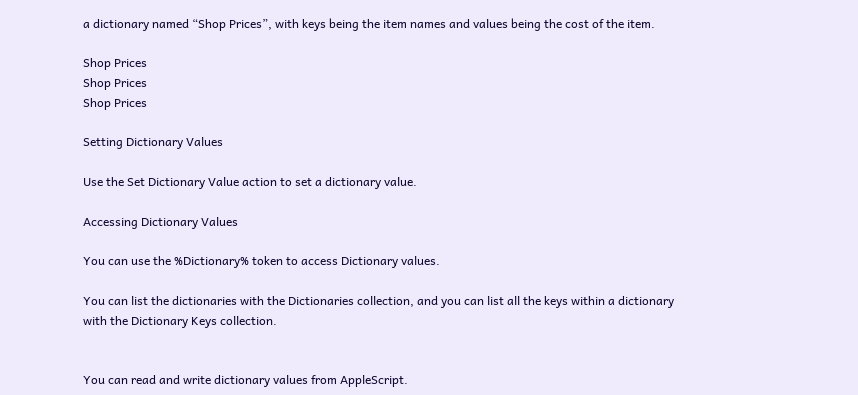a dictionary named “Shop Prices”, with keys being the item names and values being the cost of the item.

Shop Prices
Shop Prices
Shop Prices

Setting Dictionary Values

Use the Set Dictionary Value action to set a dictionary value.

Accessing Dictionary Values

You can use the %Dictionary% token to access Dictionary values.

You can list the dictionaries with the Dictionaries collection, and you can list all the keys within a dictionary with the Dictionary Keys collection.


You can read and write dictionary values from AppleScript.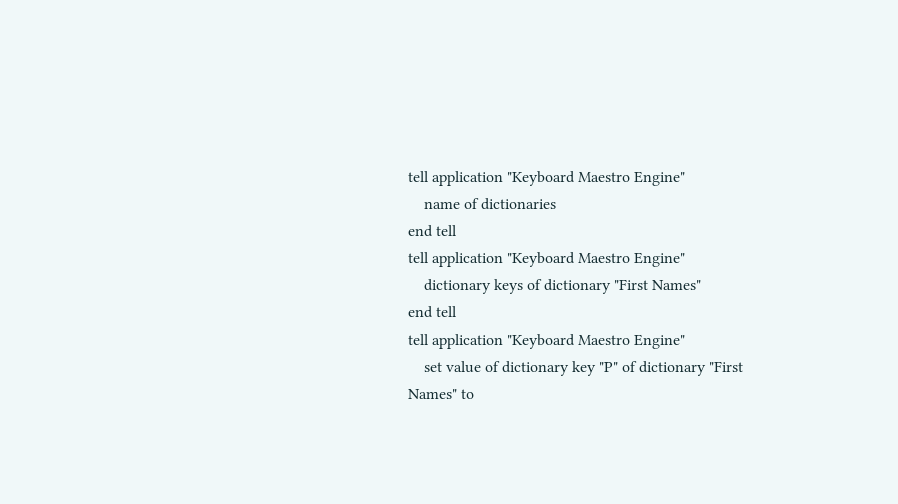tell application "Keyboard Maestro Engine"
    name of dictionaries
end tell
tell application "Keyboard Maestro Engine"
    dictionary keys of dictionary "First Names"
end tell
tell application "Keyboard Maestro Engine"
    set value of dictionary key "P" of dictionary "First Names" to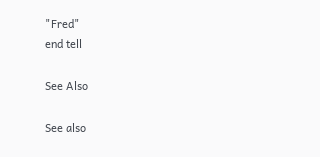"Fred"
end tell

See Also

See also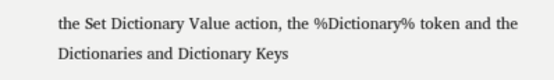the Set Dictionary Value action, the %Dictionary% token and the Dictionaries and Dictionary Keys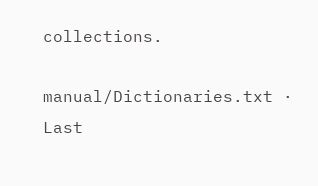collections.

manual/Dictionaries.txt · Last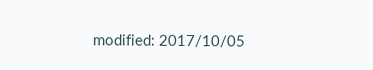modified: 2017/10/05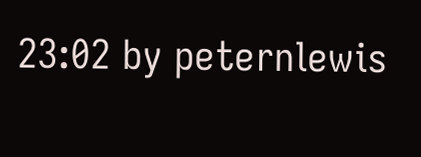23:02 by peternlewis